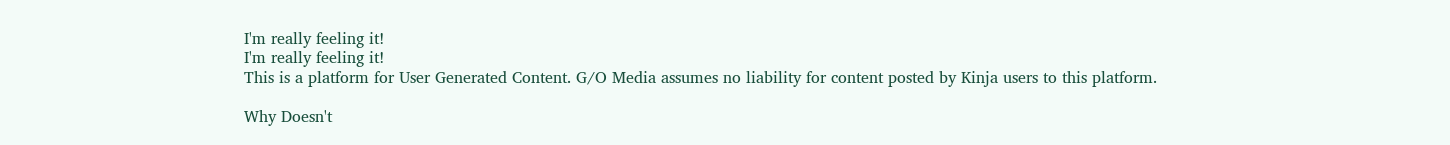I'm really feeling it!
I'm really feeling it!
This is a platform for User Generated Content. G/O Media assumes no liability for content posted by Kinja users to this platform.

Why Doesn't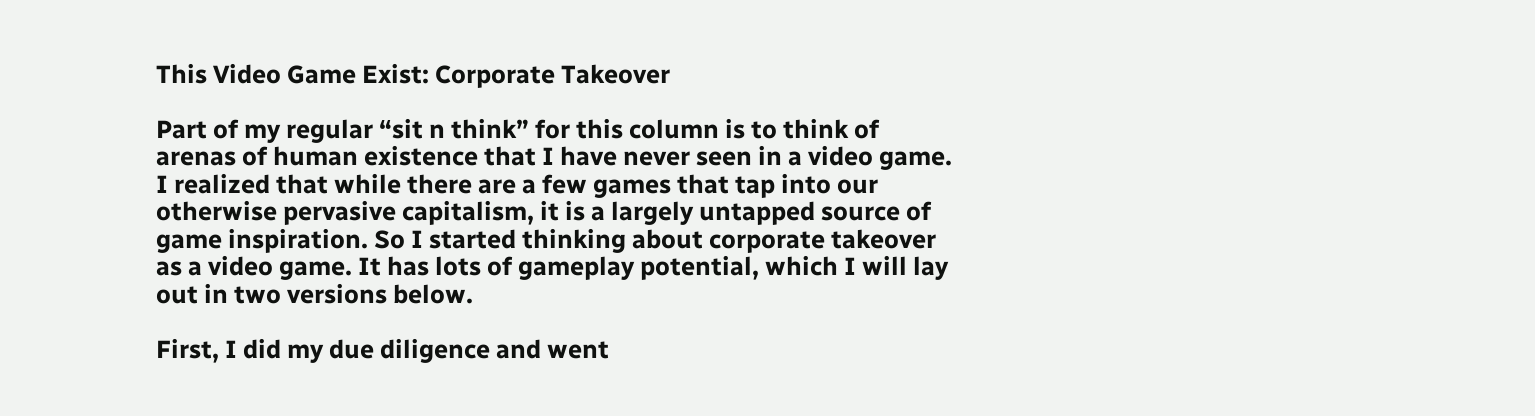This Video Game Exist: Corporate Takeover

Part of my regular “sit n think” for this column is to think of arenas of human existence that I have never seen in a video game. I realized that while there are a few games that tap into our otherwise pervasive capitalism, it is a largely untapped source of game inspiration. So I started thinking about corporate takeover as a video game. It has lots of gameplay potential, which I will lay out in two versions below.

First, I did my due diligence and went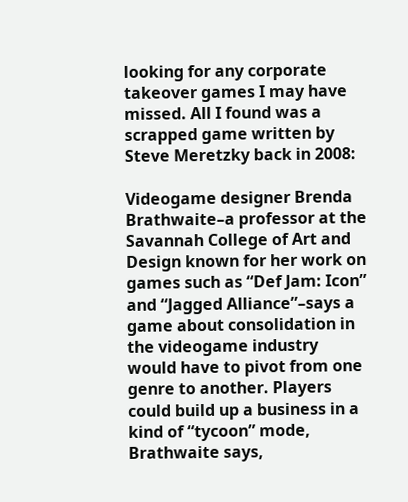looking for any corporate takeover games I may have missed. All I found was a scrapped game written by Steve Meretzky back in 2008:

Videogame designer Brenda Brathwaite–a professor at the Savannah College of Art and Design known for her work on games such as “Def Jam: Icon” and “Jagged Alliance”–says a game about consolidation in the videogame industry would have to pivot from one genre to another. Players could build up a business in a kind of “tycoon” mode, Brathwaite says,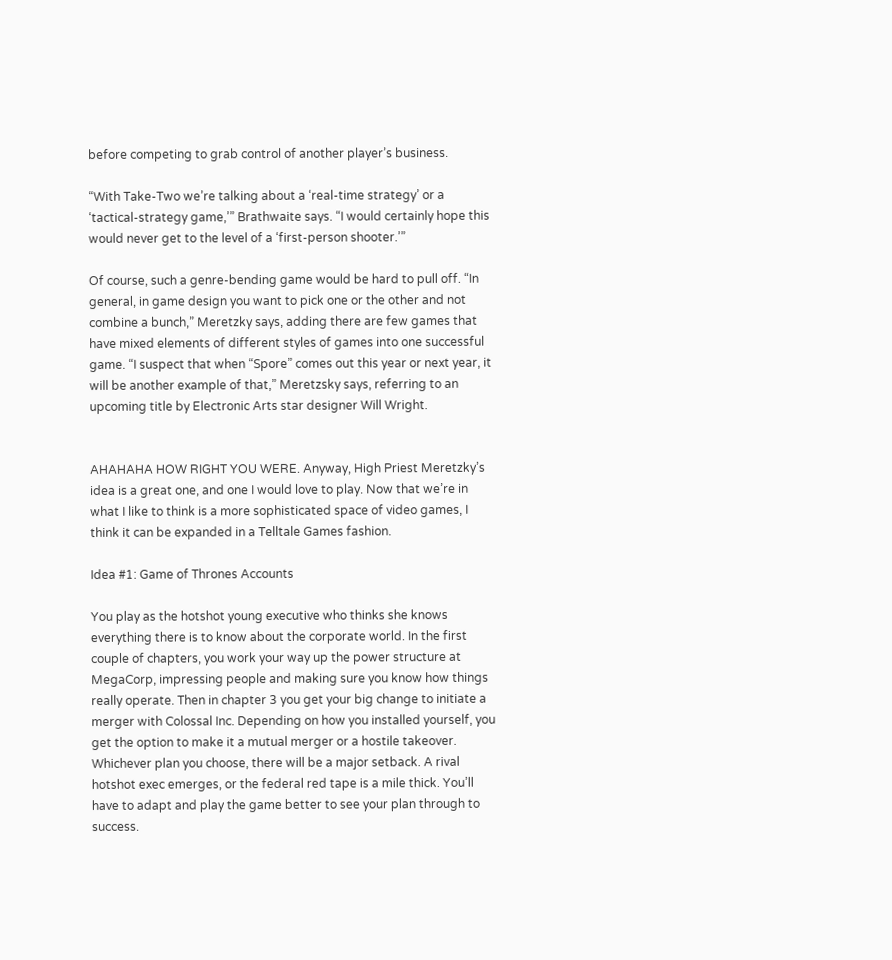before competing to grab control of another player’s business.

“With Take-Two we’re talking about a ‘real-time strategy’ or a ‘tactical-strategy game,’” Brathwaite says. “I would certainly hope this would never get to the level of a ‘first-person shooter.’”

Of course, such a genre-bending game would be hard to pull off. “In general, in game design you want to pick one or the other and not combine a bunch,” Meretzky says, adding there are few games that have mixed elements of different styles of games into one successful game. “I suspect that when “Spore” comes out this year or next year, it will be another example of that,” Meretzsky says, referring to an upcoming title by Electronic Arts star designer Will Wright.


AHAHAHA HOW RIGHT YOU WERE. Anyway, High Priest Meretzky’s idea is a great one, and one I would love to play. Now that we’re in what I like to think is a more sophisticated space of video games, I think it can be expanded in a Telltale Games fashion.

Idea #1: Game of Thrones Accounts

You play as the hotshot young executive who thinks she knows everything there is to know about the corporate world. In the first couple of chapters, you work your way up the power structure at MegaCorp, impressing people and making sure you know how things really operate. Then in chapter 3 you get your big change to initiate a merger with Colossal Inc. Depending on how you installed yourself, you get the option to make it a mutual merger or a hostile takeover. Whichever plan you choose, there will be a major setback. A rival hotshot exec emerges, or the federal red tape is a mile thick. You’ll have to adapt and play the game better to see your plan through to success.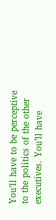You’ll have to be perceptive to the politics of the other executives. You’ll have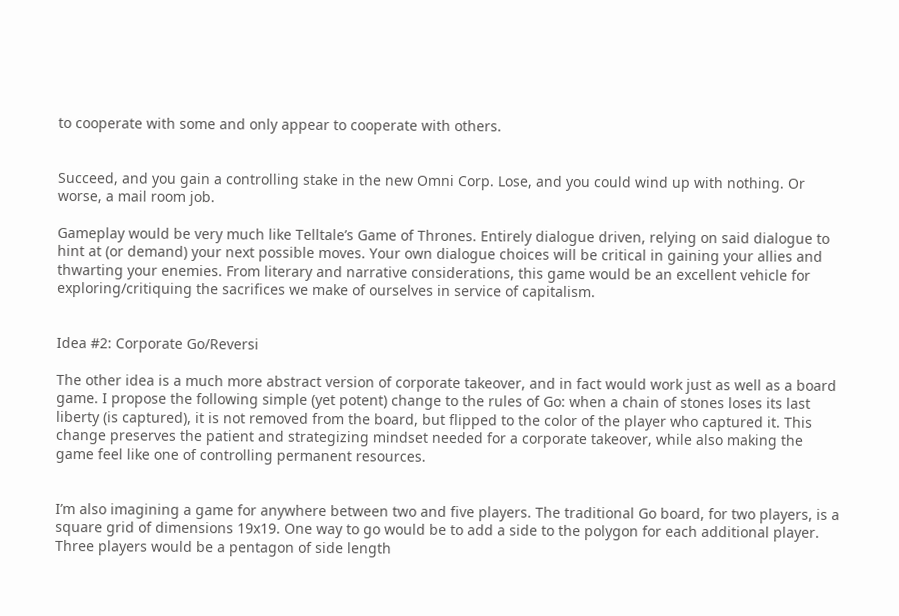to cooperate with some and only appear to cooperate with others.


Succeed, and you gain a controlling stake in the new Omni Corp. Lose, and you could wind up with nothing. Or worse, a mail room job.

Gameplay would be very much like Telltale’s Game of Thrones. Entirely dialogue driven, relying on said dialogue to hint at (or demand) your next possible moves. Your own dialogue choices will be critical in gaining your allies and thwarting your enemies. From literary and narrative considerations, this game would be an excellent vehicle for exploring/critiquing the sacrifices we make of ourselves in service of capitalism.


Idea #2: Corporate Go/Reversi

The other idea is a much more abstract version of corporate takeover, and in fact would work just as well as a board game. I propose the following simple (yet potent) change to the rules of Go: when a chain of stones loses its last liberty (is captured), it is not removed from the board, but flipped to the color of the player who captured it. This change preserves the patient and strategizing mindset needed for a corporate takeover, while also making the game feel like one of controlling permanent resources.


I’m also imagining a game for anywhere between two and five players. The traditional Go board, for two players, is a square grid of dimensions 19x19. One way to go would be to add a side to the polygon for each additional player. Three players would be a pentagon of side length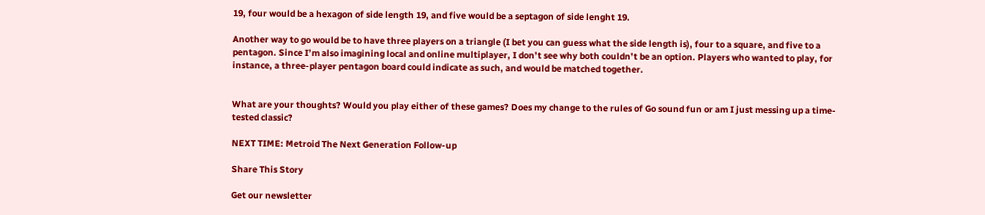19, four would be a hexagon of side length 19, and five would be a septagon of side lenght 19.

Another way to go would be to have three players on a triangle (I bet you can guess what the side length is), four to a square, and five to a pentagon. Since I’m also imagining local and online multiplayer, I don’t see why both couldn’t be an option. Players who wanted to play, for instance, a three-player pentagon board could indicate as such, and would be matched together.


What are your thoughts? Would you play either of these games? Does my change to the rules of Go sound fun or am I just messing up a time-tested classic?

NEXT TIME: Metroid The Next Generation Follow-up

Share This Story

Get our newsletter